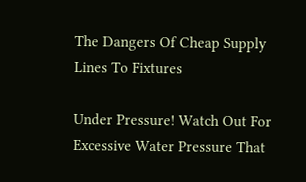The Dangers Of Cheap Supply Lines To Fixtures

Under Pressure! Watch Out For Excessive Water Pressure That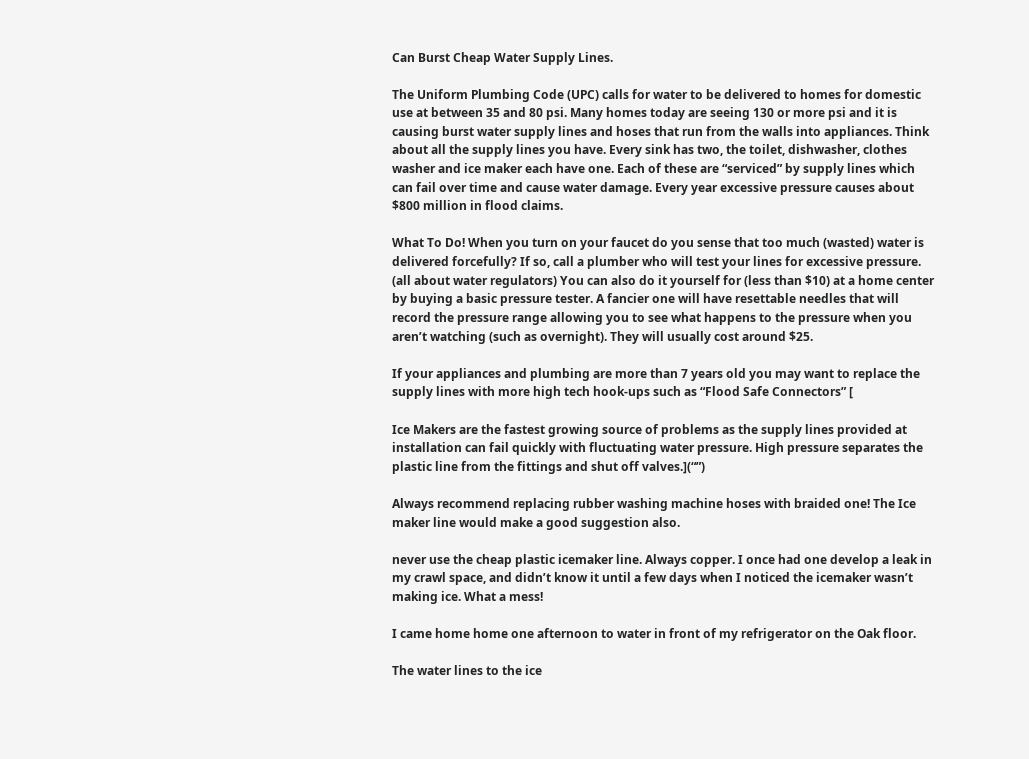Can Burst Cheap Water Supply Lines.

The Uniform Plumbing Code (UPC) calls for water to be delivered to homes for domestic use at between 35 and 80 psi. Many homes today are seeing 130 or more psi and it is causing burst water supply lines and hoses that run from the walls into appliances. Think about all the supply lines you have. Every sink has two, the toilet, dishwasher, clothes washer and ice maker each have one. Each of these are “serviced” by supply lines which can fail over time and cause water damage. Every year excessive pressure causes about $800 million in flood claims.

What To Do! When you turn on your faucet do you sense that too much (wasted) water is delivered forcefully? If so, call a plumber who will test your lines for excessive pressure. (all about water regulators) You can also do it yourself for (less than $10) at a home center by buying a basic pressure tester. A fancier one will have resettable needles that will record the pressure range allowing you to see what happens to the pressure when you aren’t watching (such as overnight). They will usually cost around $25.

If your appliances and plumbing are more than 7 years old you may want to replace the supply lines with more high tech hook-ups such as “Flood Safe Connectors” [

Ice Makers are the fastest growing source of problems as the supply lines provided at installation can fail quickly with fluctuating water pressure. High pressure separates the plastic line from the fittings and shut off valves.](“”)

Always recommend replacing rubber washing machine hoses with braided one! The Ice maker line would make a good suggestion also.

never use the cheap plastic icemaker line. Always copper. I once had one develop a leak in my crawl space, and didn’t know it until a few days when I noticed the icemaker wasn’t making ice. What a mess!

I came home home one afternoon to water in front of my refrigerator on the Oak floor.

The water lines to the ice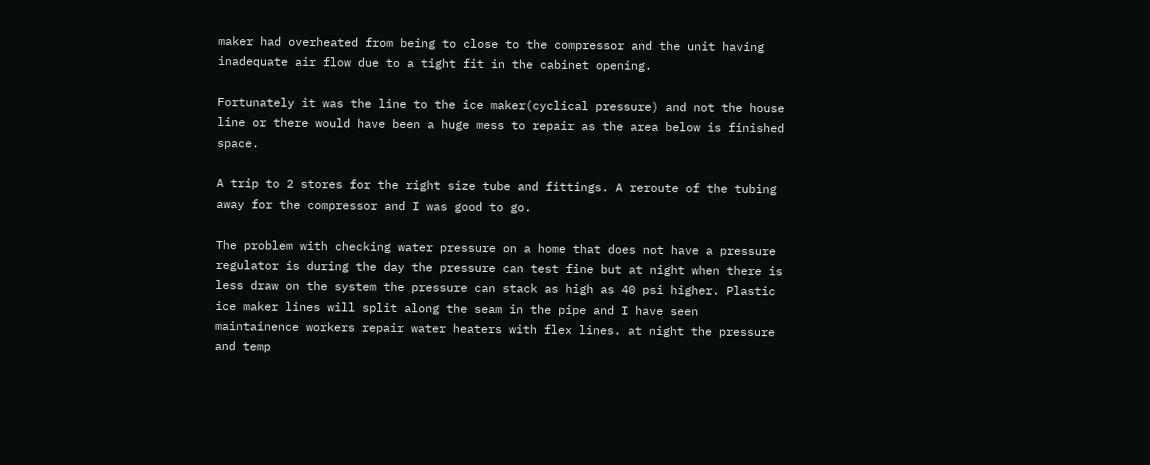maker had overheated from being to close to the compressor and the unit having inadequate air flow due to a tight fit in the cabinet opening.

Fortunately it was the line to the ice maker(cyclical pressure) and not the house line or there would have been a huge mess to repair as the area below is finished space.

A trip to 2 stores for the right size tube and fittings. A reroute of the tubing away for the compressor and I was good to go.

The problem with checking water pressure on a home that does not have a pressure regulator is during the day the pressure can test fine but at night when there is less draw on the system the pressure can stack as high as 40 psi higher. Plastic ice maker lines will split along the seam in the pipe and I have seen maintainence workers repair water heaters with flex lines. at night the pressure and temp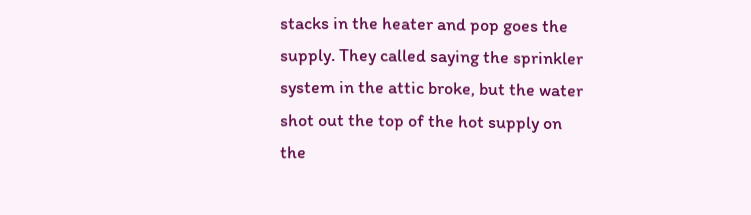stacks in the heater and pop goes the supply. They called saying the sprinkler system in the attic broke, but the water shot out the top of the hot supply on the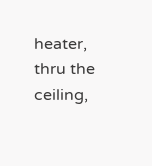heater, thru the ceiling,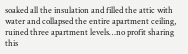soaked all the insulation and filled the attic with water and collapsed the entire apartment ceiling, ruined three apartment levels…no profit sharing this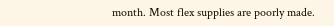month. Most flex supplies are poorly made.